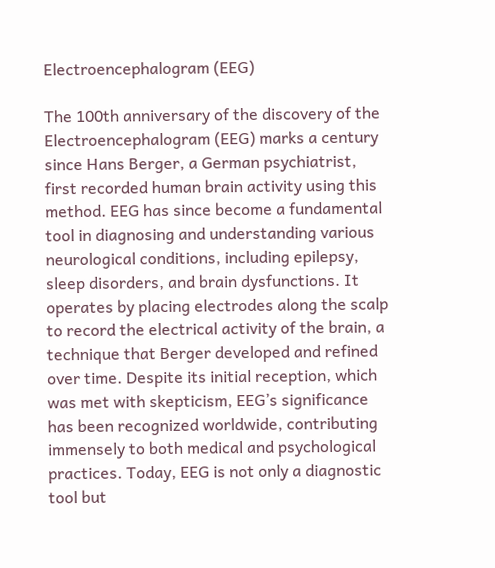Electroencephalogram (EEG)

The 100th anniversary of the discovery of the Electroencephalogram (EEG) marks a century since Hans Berger, a German psychiatrist, first recorded human brain activity using this method. EEG has since become a fundamental tool in diagnosing and understanding various neurological conditions, including epilepsy, sleep disorders, and brain dysfunctions. It operates by placing electrodes along the scalp to record the electrical activity of the brain, a technique that Berger developed and refined over time. Despite its initial reception, which was met with skepticism, EEG’s significance has been recognized worldwide, contributing immensely to both medical and psychological practices. Today, EEG is not only a diagnostic tool but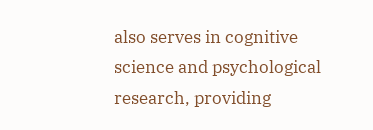also serves in cognitive science and psychological research, providing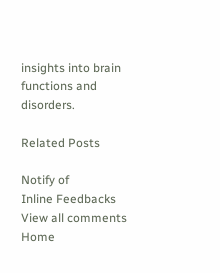insights into brain functions and disorders.

Related Posts

Notify of
Inline Feedbacks
View all comments
Home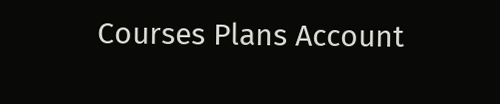Courses Plans Account